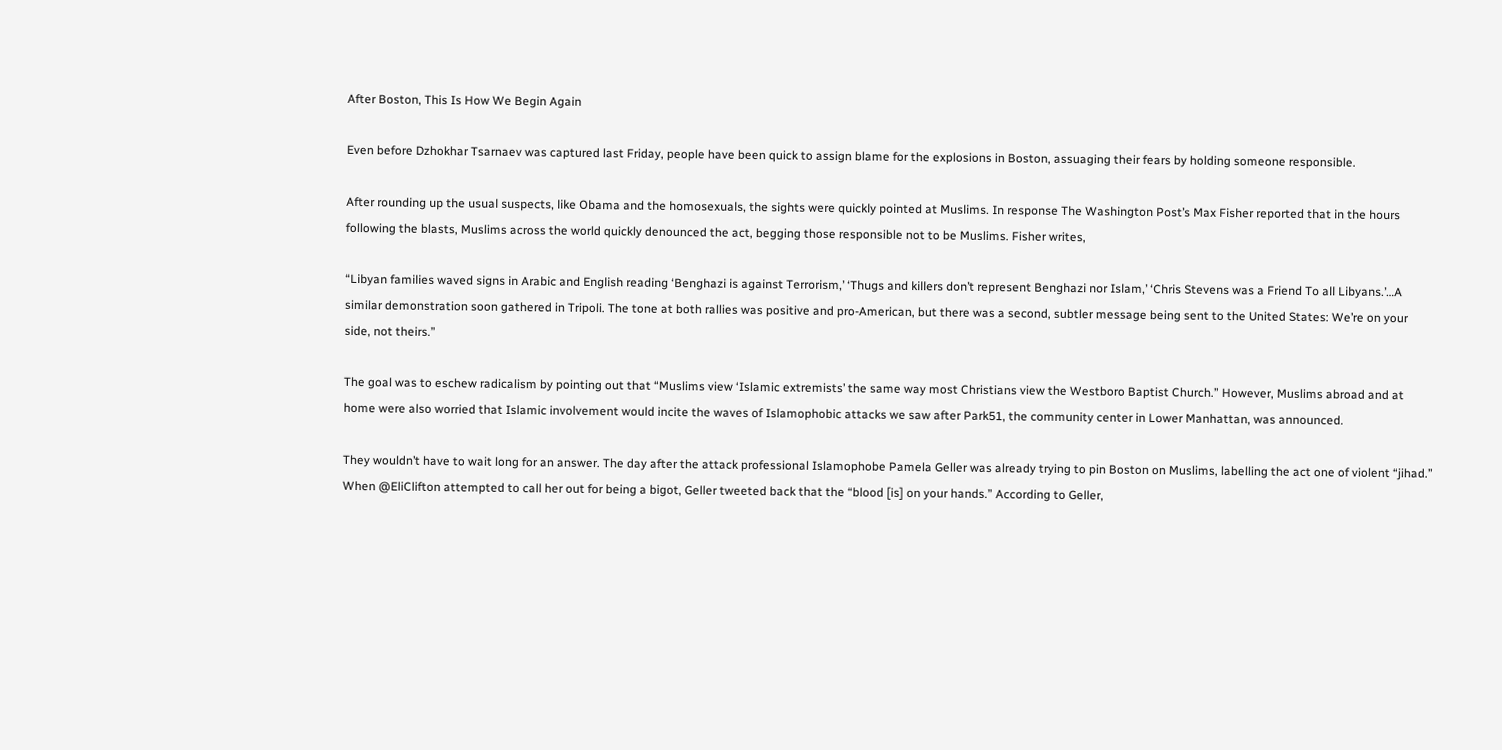After Boston, This Is How We Begin Again

Even before Dzhokhar Tsarnaev was captured last Friday, people have been quick to assign blame for the explosions in Boston, assuaging their fears by holding someone responsible.

After rounding up the usual suspects, like Obama and the homosexuals, the sights were quickly pointed at Muslims. In response The Washington Post’s Max Fisher reported that in the hours following the blasts, Muslims across the world quickly denounced the act, begging those responsible not to be Muslims. Fisher writes,

“Libyan families waved signs in Arabic and English reading ‘Benghazi is against Terrorism,’ ‘Thugs and killers don’t represent Benghazi nor Islam,’ ‘Chris Stevens was a Friend To all Libyans.’…A similar demonstration soon gathered in Tripoli. The tone at both rallies was positive and pro-American, but there was a second, subtler message being sent to the United States: We’re on your side, not theirs.”

The goal was to eschew radicalism by pointing out that “Muslims view ‘Islamic extremists’ the same way most Christians view the Westboro Baptist Church.” However, Muslims abroad and at home were also worried that Islamic involvement would incite the waves of Islamophobic attacks we saw after Park51, the community center in Lower Manhattan, was announced.

They wouldn’t have to wait long for an answer. The day after the attack professional Islamophobe Pamela Geller was already trying to pin Boston on Muslims, labelling the act one of violent “jihad.” When @EliClifton attempted to call her out for being a bigot, Geller tweeted back that the “blood [is] on your hands.” According to Geller,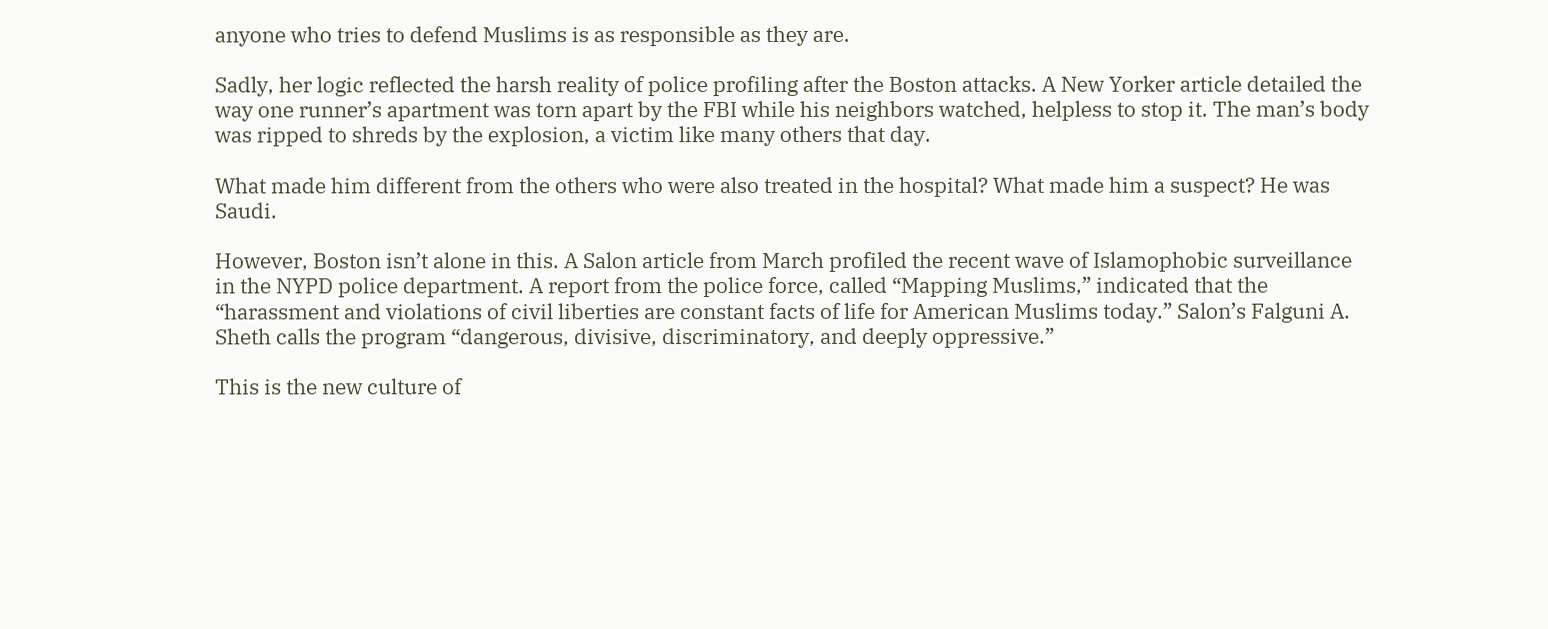anyone who tries to defend Muslims is as responsible as they are.

Sadly, her logic reflected the harsh reality of police profiling after the Boston attacks. A New Yorker article detailed the way one runner’s apartment was torn apart by the FBI while his neighbors watched, helpless to stop it. The man’s body was ripped to shreds by the explosion, a victim like many others that day.

What made him different from the others who were also treated in the hospital? What made him a suspect? He was Saudi.

However, Boston isn’t alone in this. A Salon article from March profiled the recent wave of Islamophobic surveillance in the NYPD police department. A report from the police force, called “Mapping Muslims,” indicated that the “harassment and violations of civil liberties are constant facts of life for American Muslims today.” Salon’s Falguni A. Sheth calls the program “dangerous, divisive, discriminatory, and deeply oppressive.”

This is the new culture of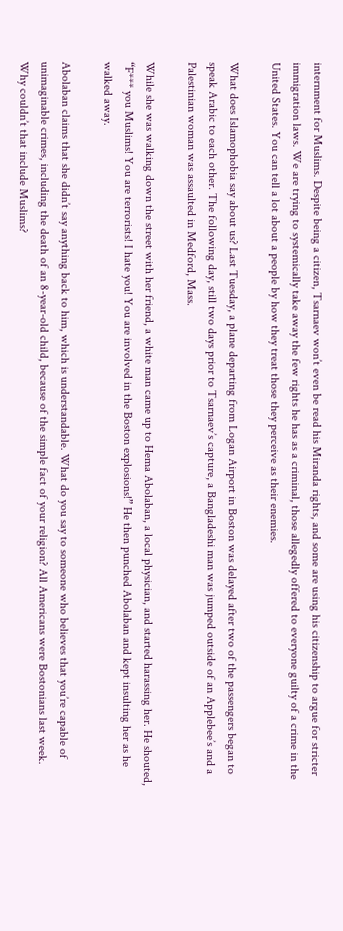internment for Muslims. Despite being a citizen, Tsarnaev won’t even be read his Miranda rights, and some are using his citizenship to argue for stricter immigration laws. We are trying to systemically take away the few rights he has as a criminal, those allegedly offered to everyone guilty of a crime in the United States. You can tell a lot about a people by how they treat those they perceive as their enemies.

What does Islamophobia say about us? Last Tuesday, a plane departing from Logan Airport in Boston was delayed after two of the passengers began to speak Arabic to each other. The following day, still two days prior to Tsarnaev’s capture, a Bangladeshi man was jumped outside of an Applebee’s and a Palestinian woman was assaulted in Medford, Mass.

While she was walking down the street with her friend, a white man came up to Hema Abolaban, a local physician, and started harassing her. He shouted, “F*** you Muslims! You are terrorists! I hate you! You are involved in the Boston explosions!” He then punched Abolaban and kept insulting her as he walked away.

Abolaban claims that she didn’t say anything back to him, which is understandable. What do you say to someone who believes that you’re capable of unimaginable crimes, including the death of an 8-year-old child, because of the simple fact of your religion? All Americans were Bostonians last week. Why couldn’t that include Muslims?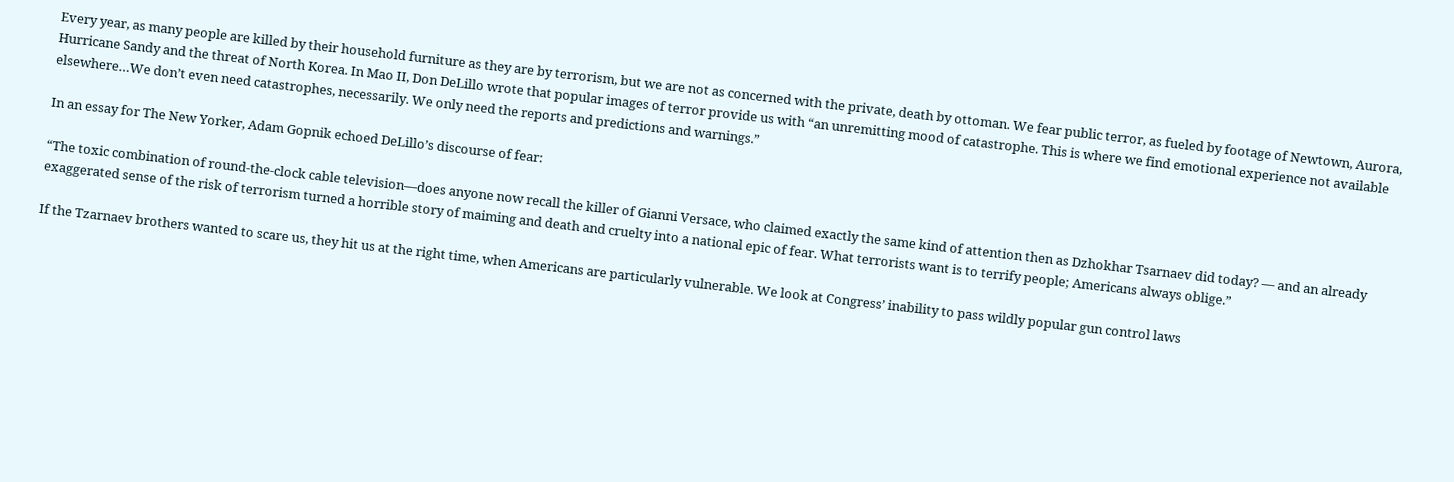Every year, as many people are killed by their household furniture as they are by terrorism, but we are not as concerned with the private, death by ottoman. We fear public terror, as fueled by footage of Newtown, Aurora, Hurricane Sandy and the threat of North Korea. In Mao II, Don DeLillo wrote that popular images of terror provide us with “an unremitting mood of catastrophe. This is where we find emotional experience not available elsewhere…We don’t even need catastrophes, necessarily. We only need the reports and predictions and warnings.”

In an essay for The New Yorker, Adam Gopnik echoed DeLillo’s discourse of fear:

“The toxic combination of round-the-clock cable television—does anyone now recall the killer of Gianni Versace, who claimed exactly the same kind of attention then as Dzhokhar Tsarnaev did today? — and an already exaggerated sense of the risk of terrorism turned a horrible story of maiming and death and cruelty into a national epic of fear. What terrorists want is to terrify people; Americans always oblige.”

If the Tzarnaev brothers wanted to scare us, they hit us at the right time, when Americans are particularly vulnerable. We look at Congress’ inability to pass wildly popular gun control laws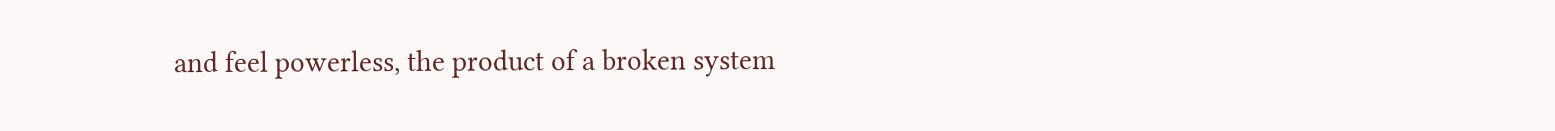and feel powerless, the product of a broken system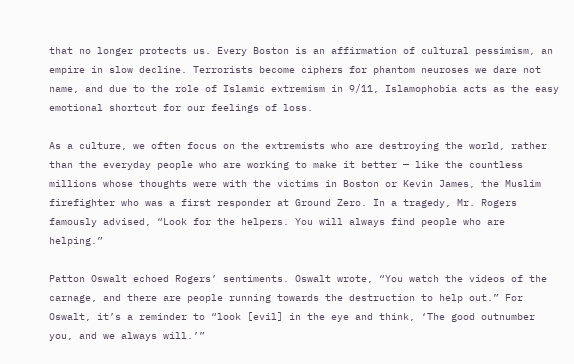that no longer protects us. Every Boston is an affirmation of cultural pessimism, an empire in slow decline. Terrorists become ciphers for phantom neuroses we dare not name, and due to the role of Islamic extremism in 9/11, Islamophobia acts as the easy emotional shortcut for our feelings of loss.

As a culture, we often focus on the extremists who are destroying the world, rather than the everyday people who are working to make it better — like the countless millions whose thoughts were with the victims in Boston or Kevin James, the Muslim firefighter who was a first responder at Ground Zero. In a tragedy, Mr. Rogers famously advised, “Look for the helpers. You will always find people who are helping.”

Patton Oswalt echoed Rogers’ sentiments. Oswalt wrote, “You watch the videos of the carnage, and there are people running towards the destruction to help out.” For Oswalt, it’s a reminder to “look [evil] in the eye and think, ‘The good outnumber you, and we always will.’”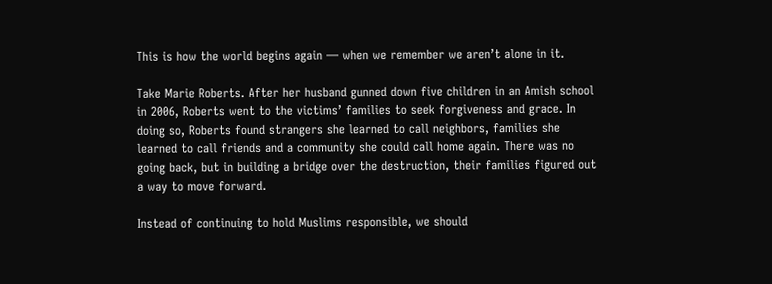This is how the world begins again — when we remember we aren’t alone in it.

Take Marie Roberts. After her husband gunned down five children in an Amish school in 2006, Roberts went to the victims’ families to seek forgiveness and grace. In doing so, Roberts found strangers she learned to call neighbors, families she learned to call friends and a community she could call home again. There was no going back, but in building a bridge over the destruction, their families figured out a way to move forward.

Instead of continuing to hold Muslims responsible, we should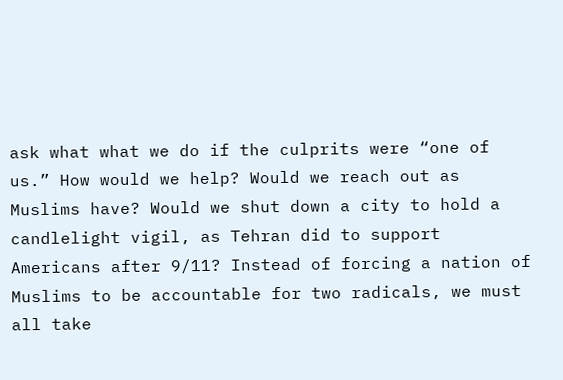ask what what we do if the culprits were “one of us.” How would we help? Would we reach out as Muslims have? Would we shut down a city to hold a candlelight vigil, as Tehran did to support Americans after 9/11? Instead of forcing a nation of Muslims to be accountable for two radicals, we must all take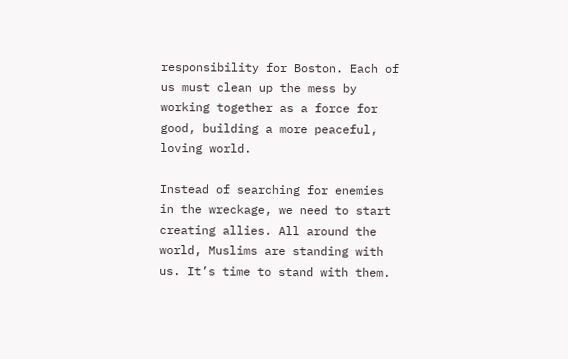responsibility for Boston. Each of us must clean up the mess by working together as a force for good, building a more peaceful, loving world.

Instead of searching for enemies in the wreckage, we need to start creating allies. All around the world, Muslims are standing with us. It’s time to stand with them.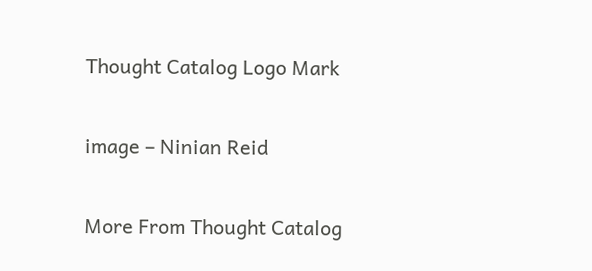Thought Catalog Logo Mark

image – Ninian Reid

More From Thought Catalog